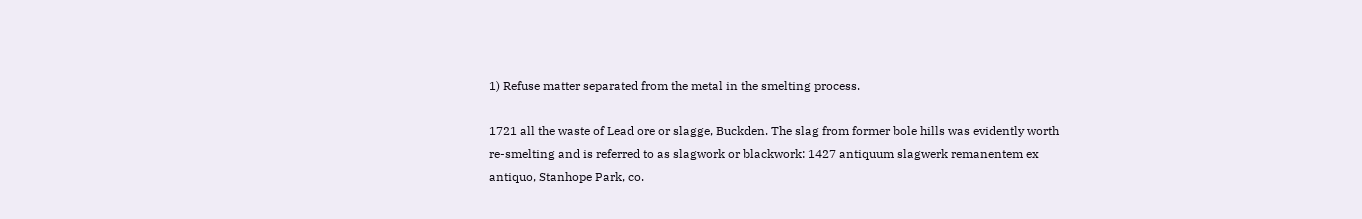1) Refuse matter separated from the metal in the smelting process.

1721 all the waste of Lead ore or slagge, Buckden. The slag from former bole hills was evidently worth re-smelting and is referred to as slagwork or blackwork: 1427 antiquum slagwerk remanentem ex antiquo, Stanhope Park, co.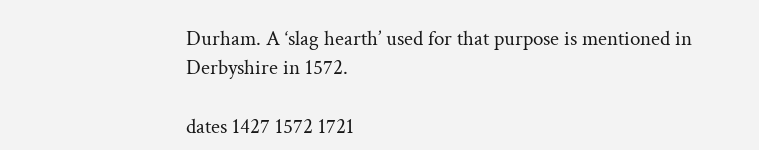Durham. A ‘slag hearth’ used for that purpose is mentioned in Derbyshire in 1572.

dates 1427 1572 1721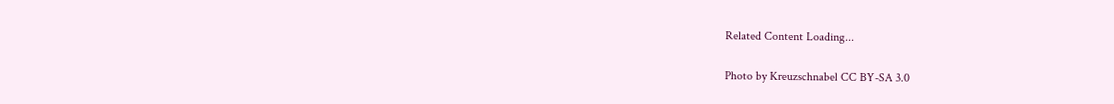Related Content Loading...

Photo by Kreuzschnabel CC BY-SA 3.0